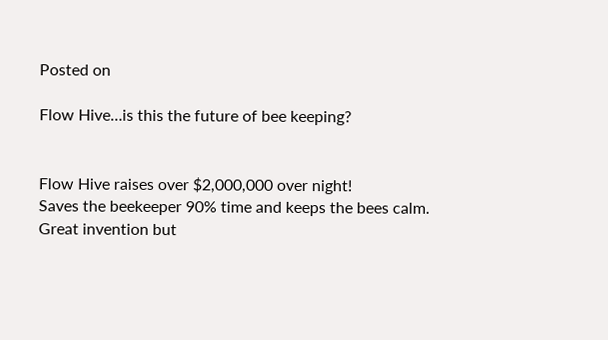Posted on

Flow Hive…is this the future of bee keeping?


Flow Hive raises over $2,000,000 over night!
Saves the beekeeper 90% time and keeps the bees calm.
Great invention but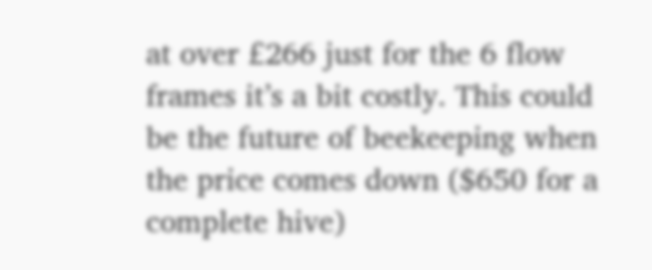at over £266 just for the 6 flow frames it’s a bit costly. This could be the future of beekeeping when the price comes down ($650 for a complete hive)